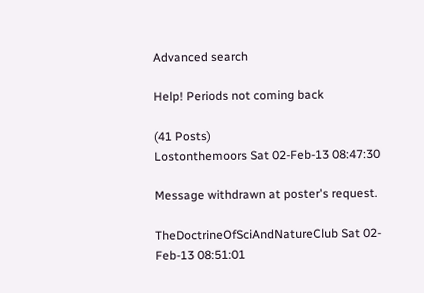Advanced search

Help! Periods not coming back

(41 Posts)
Lostonthemoors Sat 02-Feb-13 08:47:30

Message withdrawn at poster's request.

TheDoctrineOfSciAndNatureClub Sat 02-Feb-13 08:51:01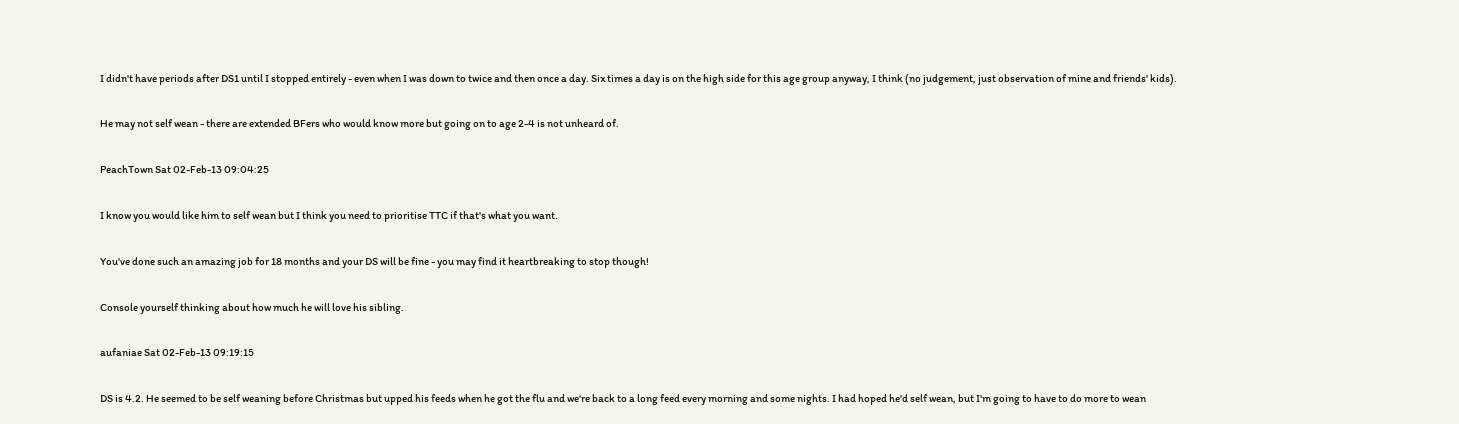I didn't have periods after DS1 until I stopped entirely - even when I was down to twice and then once a day. Six times a day is on the high side for this age group anyway, I think (no judgement, just observation of mine and friends' kids).

He may not self wean - there are extended BFers who would know more but going on to age 2-4 is not unheard of.

PeachTown Sat 02-Feb-13 09:04:25

I know you would like him to self wean but I think you need to prioritise TTC if that's what you want.

You've done such an amazing job for 18 months and your DS will be fine - you may find it heartbreaking to stop though!

Console yourself thinking about how much he will love his sibling.

aufaniae Sat 02-Feb-13 09:19:15

DS is 4.2. He seemed to be self weaning before Christmas but upped his feeds when he got the flu and we're back to a long feed every morning and some nights. I had hoped he'd self wean, but I'm going to have to do more to wean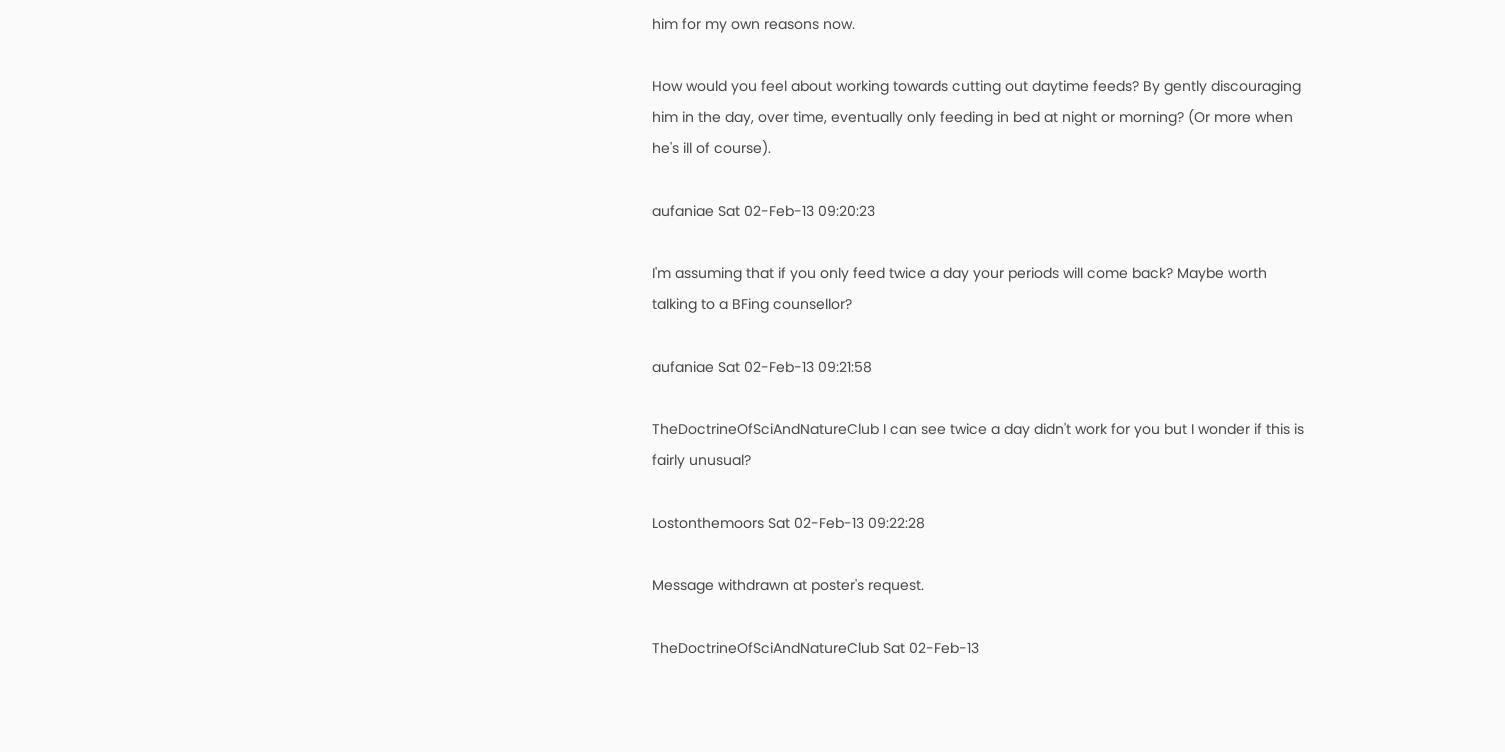him for my own reasons now.

How would you feel about working towards cutting out daytime feeds? By gently discouraging him in the day, over time, eventually only feeding in bed at night or morning? (Or more when he's ill of course).

aufaniae Sat 02-Feb-13 09:20:23

I'm assuming that if you only feed twice a day your periods will come back? Maybe worth talking to a BFing counsellor?

aufaniae Sat 02-Feb-13 09:21:58

TheDoctrineOfSciAndNatureClub I can see twice a day didn't work for you but I wonder if this is fairly unusual?

Lostonthemoors Sat 02-Feb-13 09:22:28

Message withdrawn at poster's request.

TheDoctrineOfSciAndNatureClub Sat 02-Feb-13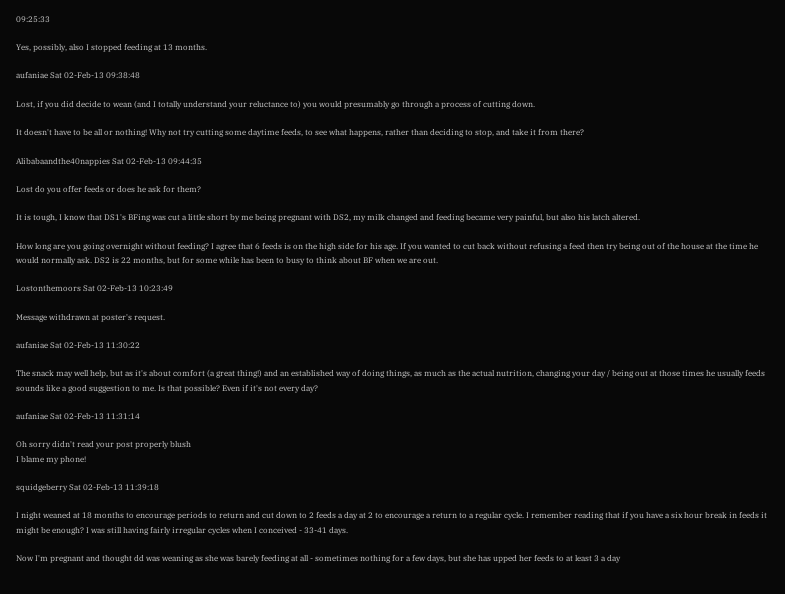09:25:33

Yes, possibly, also I stopped feeding at 13 months.

aufaniae Sat 02-Feb-13 09:38:48

Lost, if you did decide to wean (and I totally understand your reluctance to) you would presumably go through a process of cutting down.

It doesn't have to be all or nothing! Why not try cutting some daytime feeds, to see what happens, rather than deciding to stop, and take it from there?

Alibabaandthe40nappies Sat 02-Feb-13 09:44:35

Lost do you offer feeds or does he ask for them?

It is tough, I know that DS1's BFing was cut a little short by me being pregnant with DS2, my milk changed and feeding became very painful, but also his latch altered.

How long are you going overnight without feeding? I agree that 6 feeds is on the high side for his age. If you wanted to cut back without refusing a feed then try being out of the house at the time he would normally ask. DS2 is 22 months, but for some while has been to busy to think about BF when we are out.

Lostonthemoors Sat 02-Feb-13 10:23:49

Message withdrawn at poster's request.

aufaniae Sat 02-Feb-13 11:30:22

The snack may well help, but as it's about comfort (a great thing!) and an established way of doing things, as much as the actual nutrition, changing your day / being out at those times he usually feeds sounds like a good suggestion to me. Is that possible? Even if it's not every day?

aufaniae Sat 02-Feb-13 11:31:14

Oh sorry didn't read your post properly blush
I blame my phone!

squidgeberry Sat 02-Feb-13 11:39:18

I night weaned at 18 months to encourage periods to return and cut down to 2 feeds a day at 2 to encourage a return to a regular cycle. I remember reading that if you have a six hour break in feeds it might be enough? I was still having fairly irregular cycles when I conceived - 33-41 days.

Now I'm pregnant and thought dd was weaning as she was barely feeding at all - sometimes nothing for a few days, but she has upped her feeds to at least 3 a day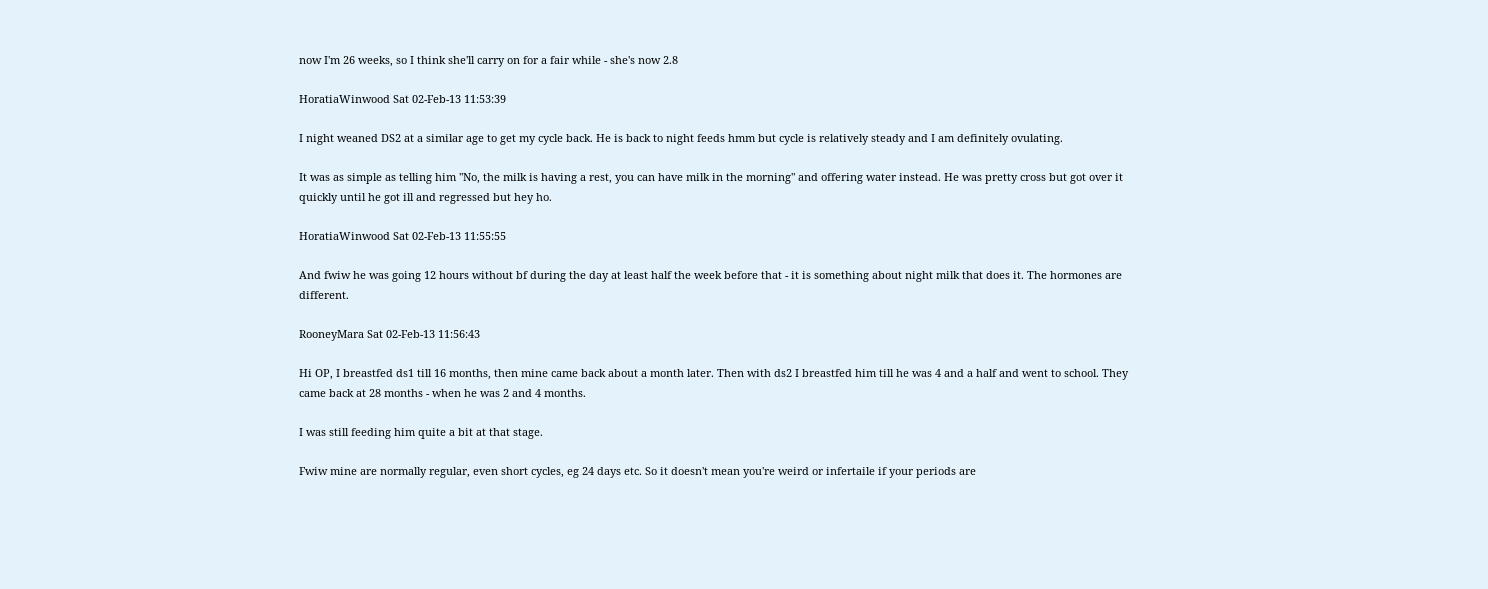now I'm 26 weeks, so I think she'll carry on for a fair while - she's now 2.8

HoratiaWinwood Sat 02-Feb-13 11:53:39

I night weaned DS2 at a similar age to get my cycle back. He is back to night feeds hmm but cycle is relatively steady and I am definitely ovulating.

It was as simple as telling him "No, the milk is having a rest, you can have milk in the morning" and offering water instead. He was pretty cross but got over it quickly until he got ill and regressed but hey ho.

HoratiaWinwood Sat 02-Feb-13 11:55:55

And fwiw he was going 12 hours without bf during the day at least half the week before that - it is something about night milk that does it. The hormones are different.

RooneyMara Sat 02-Feb-13 11:56:43

Hi OP, I breastfed ds1 till 16 months, then mine came back about a month later. Then with ds2 I breastfed him till he was 4 and a half and went to school. They came back at 28 months - when he was 2 and 4 months.

I was still feeding him quite a bit at that stage.

Fwiw mine are normally regular, even short cycles, eg 24 days etc. So it doesn't mean you're weird or infertaile if your periods are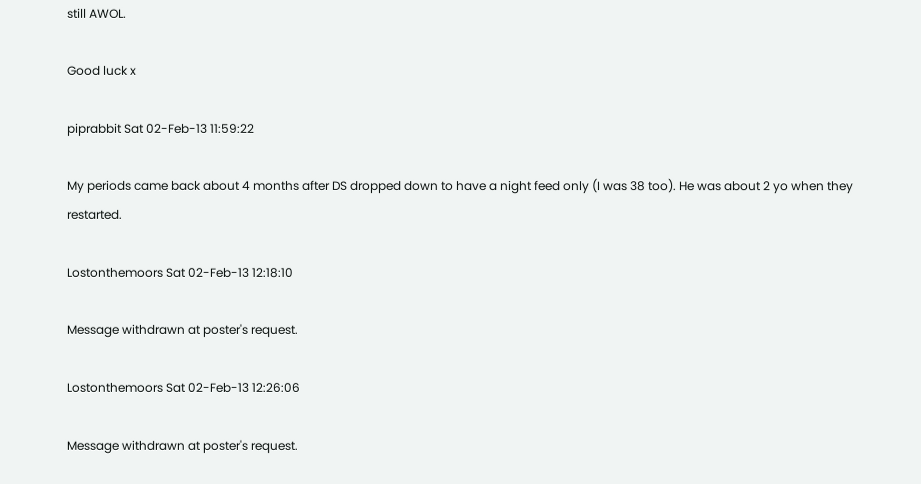still AWOL.

Good luck x

piprabbit Sat 02-Feb-13 11:59:22

My periods came back about 4 months after DS dropped down to have a night feed only (I was 38 too). He was about 2 yo when they restarted.

Lostonthemoors Sat 02-Feb-13 12:18:10

Message withdrawn at poster's request.

Lostonthemoors Sat 02-Feb-13 12:26:06

Message withdrawn at poster's request.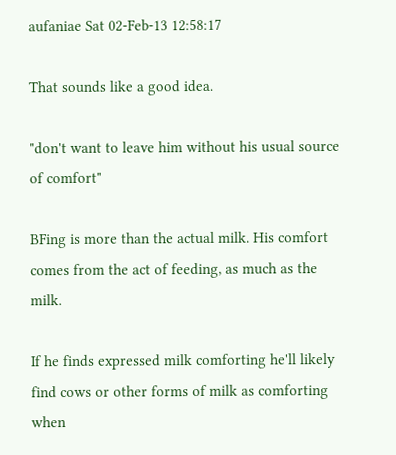aufaniae Sat 02-Feb-13 12:58:17

That sounds like a good idea.

"don't want to leave him without his usual source of comfort"

BFing is more than the actual milk. His comfort comes from the act of feeding, as much as the milk.

If he finds expressed milk comforting he'll likely find cows or other forms of milk as comforting when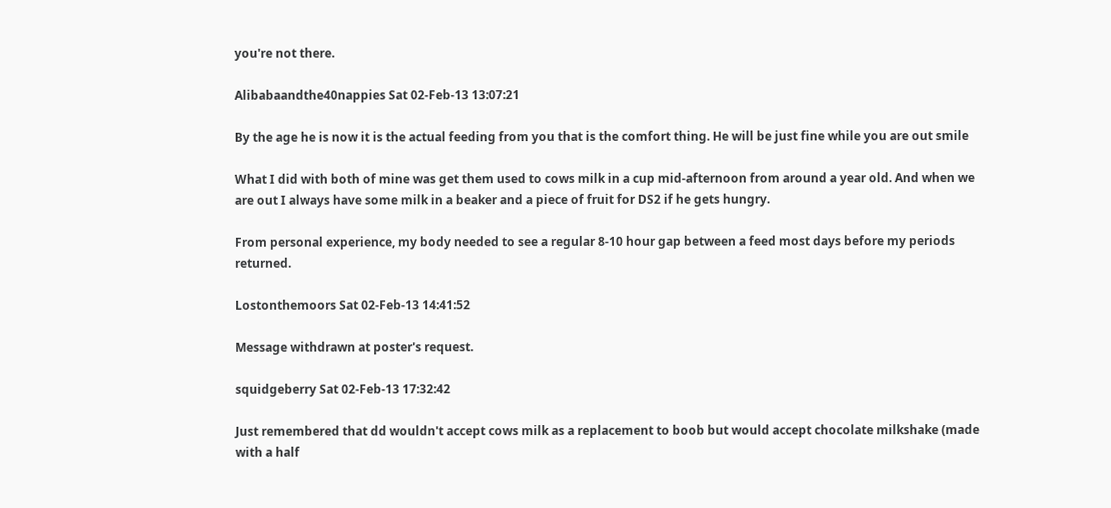you're not there.

Alibabaandthe40nappies Sat 02-Feb-13 13:07:21

By the age he is now it is the actual feeding from you that is the comfort thing. He will be just fine while you are out smile

What I did with both of mine was get them used to cows milk in a cup mid-afternoon from around a year old. And when we are out I always have some milk in a beaker and a piece of fruit for DS2 if he gets hungry.

From personal experience, my body needed to see a regular 8-10 hour gap between a feed most days before my periods returned.

Lostonthemoors Sat 02-Feb-13 14:41:52

Message withdrawn at poster's request.

squidgeberry Sat 02-Feb-13 17:32:42

Just remembered that dd wouldn't accept cows milk as a replacement to boob but would accept chocolate milkshake (made with a half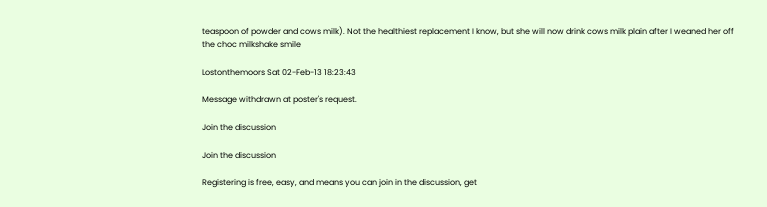teaspoon of powder and cows milk). Not the healthiest replacement I know, but she will now drink cows milk plain after I weaned her off the choc milkshake smile

Lostonthemoors Sat 02-Feb-13 18:23:43

Message withdrawn at poster's request.

Join the discussion

Join the discussion

Registering is free, easy, and means you can join in the discussion, get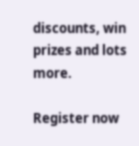discounts, win prizes and lots more.

Register now